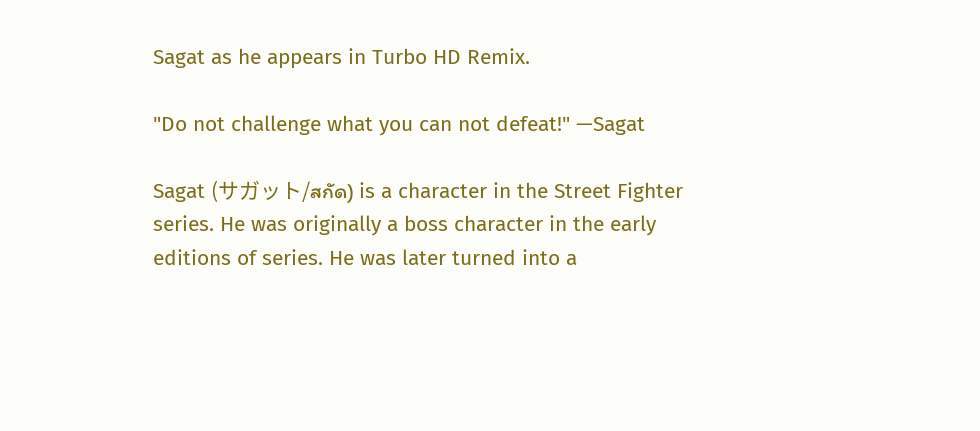Sagat as he appears in Turbo HD Remix.

"Do not challenge what you can not defeat!" —Sagat

Sagat (サガット/สกัด) is a character in the Street Fighter series. He was originally a boss character in the early editions of series. He was later turned into a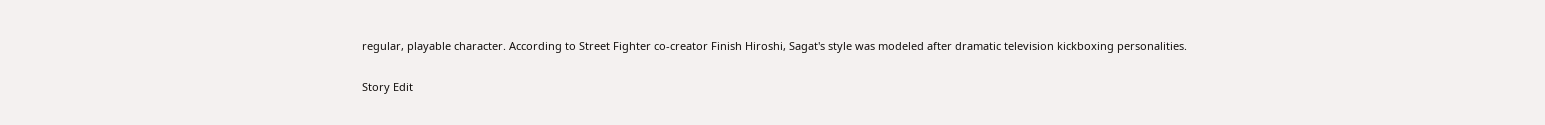regular, playable character. According to Street Fighter co-creator Finish Hiroshi, Sagat's style was modeled after dramatic television kickboxing personalities.

Story Edit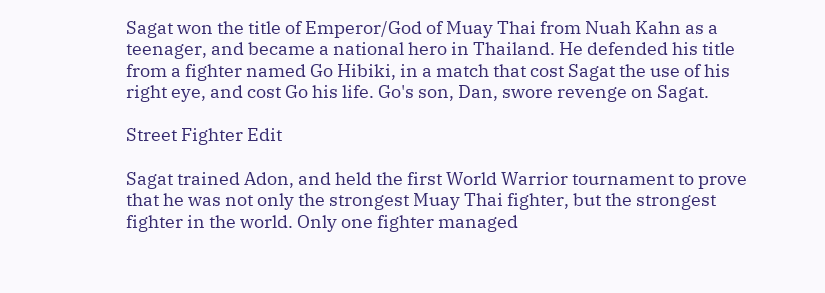Sagat won the title of Emperor/God of Muay Thai from Nuah Kahn as a teenager, and became a national hero in Thailand. He defended his title from a fighter named Go Hibiki, in a match that cost Sagat the use of his right eye, and cost Go his life. Go's son, Dan, swore revenge on Sagat.

Street Fighter Edit

Sagat trained Adon, and held the first World Warrior tournament to prove that he was not only the strongest Muay Thai fighter, but the strongest fighter in the world. Only one fighter managed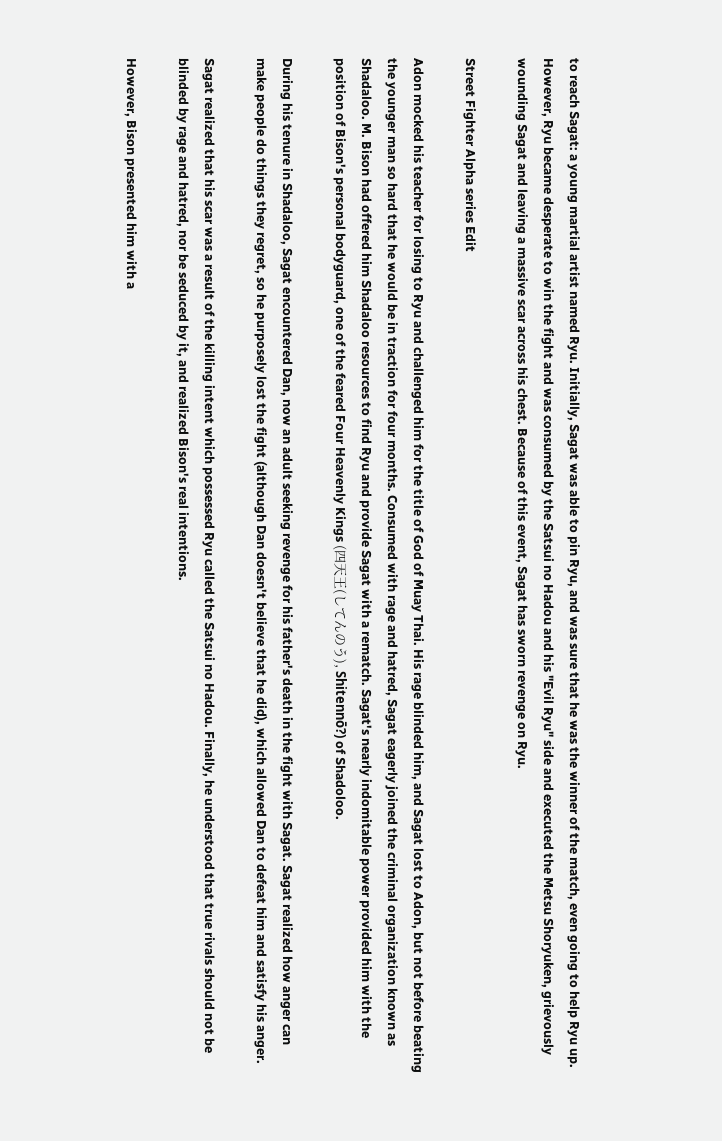to reach Sagat: a young martial artist named Ryu. Initially, Sagat was able to pin Ryu, and was sure that he was the winner of the match, even going to help Ryu up. However, Ryu became desperate to win the fight and was consumed by the Satsui no Hadou and his "Evil Ryu" side and executed the Metsu Shoryuken, grievously wounding Sagat and leaving a massive scar across his chest. Because of this event, Sagat has sworn revenge on Ryu.

Street Fighter Alpha series Edit

Adon mocked his teacher for losing to Ryu and challenged him for the title of God of Muay Thai. His rage blinded him, and Sagat lost to Adon, but not before beating the younger man so hard that he would be in traction for four months. Consumed with rage and hatred, Sagat eagerly joined the criminal organization known as Shadaloo. M. Bison had offered him Shadaloo resources to find Ryu and provide Sagat with a rematch. Sagat's nearly indomitable power provided him with the position of Bison's personal bodyguard, one of the feared Four Heavenly Kings (四天王(してんのう), Shitennō?) of Shadoloo.

During his tenure in Shadaloo, Sagat encountered Dan, now an adult seeking revenge for his father's death in the fight with Sagat. Sagat realized how anger can make people do things they regret, so he purposely lost the fight (although Dan doesn't believe that he did), which allowed Dan to defeat him and satisfy his anger.

Sagat realized that his scar was a result of the killing intent which possessed Ryu called the Satsui no Hadou. Finally, he understood that true rivals should not be blinded by rage and hatred, nor be seduced by it, and realized Bison's real intentions.

However, Bison presented him with a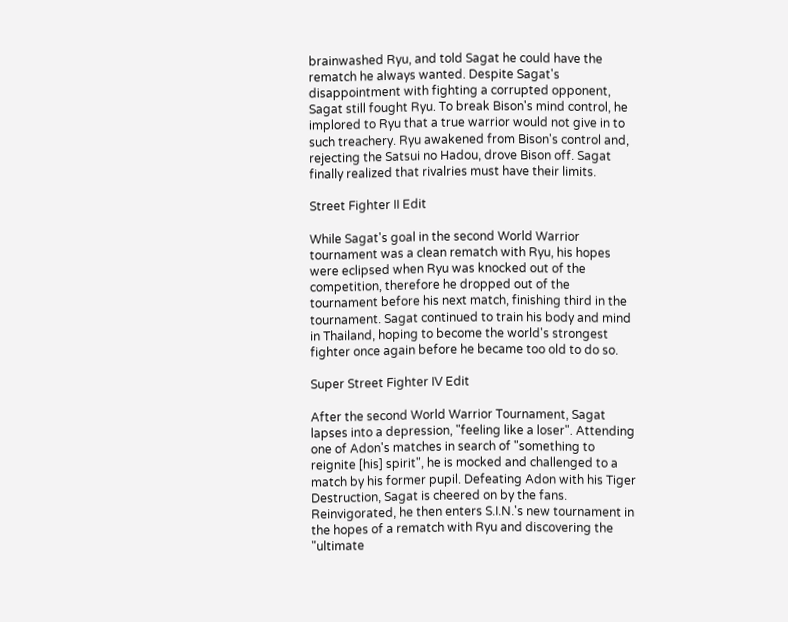brainwashed Ryu, and told Sagat he could have the rematch he always wanted. Despite Sagat's disappointment with fighting a corrupted opponent, Sagat still fought Ryu. To break Bison's mind control, he implored to Ryu that a true warrior would not give in to such treachery. Ryu awakened from Bison's control and, rejecting the Satsui no Hadou, drove Bison off. Sagat finally realized that rivalries must have their limits.

Street Fighter II Edit

While Sagat's goal in the second World Warrior tournament was a clean rematch with Ryu, his hopes were eclipsed when Ryu was knocked out of the competition, therefore he dropped out of the tournament before his next match, finishing third in the tournament. Sagat continued to train his body and mind in Thailand, hoping to become the world's strongest fighter once again before he became too old to do so.

Super Street Fighter IV Edit

After the second World Warrior Tournament, Sagat lapses into a depression, "feeling like a loser". Attending one of Adon's matches in search of "something to reignite [his] spirit", he is mocked and challenged to a match by his former pupil. Defeating Adon with his Tiger Destruction, Sagat is cheered on by the fans. Reinvigorated, he then enters S.I.N.'s new tournament in the hopes of a rematch with Ryu and discovering the "ultimate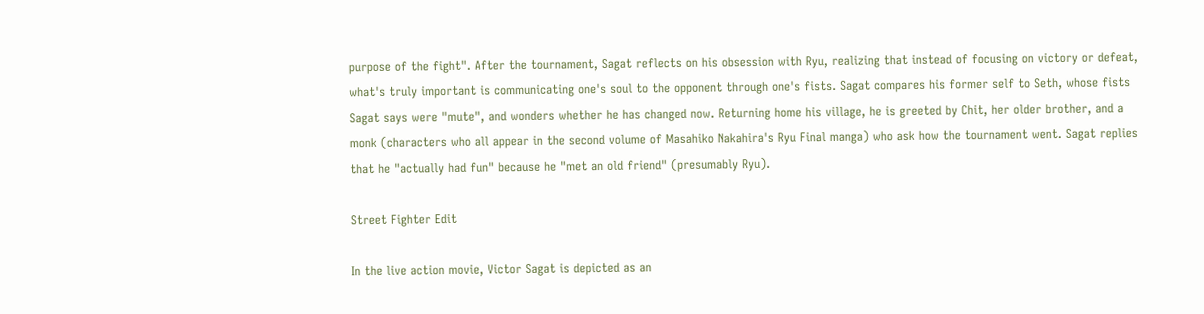purpose of the fight". After the tournament, Sagat reflects on his obsession with Ryu, realizing that instead of focusing on victory or defeat, what's truly important is communicating one's soul to the opponent through one's fists. Sagat compares his former self to Seth, whose fists Sagat says were "mute", and wonders whether he has changed now. Returning home his village, he is greeted by Chit, her older brother, and a monk (characters who all appear in the second volume of Masahiko Nakahira's Ryu Final manga) who ask how the tournament went. Sagat replies that he "actually had fun" because he "met an old friend" (presumably Ryu).

Street Fighter Edit

In the live action movie, Victor Sagat is depicted as an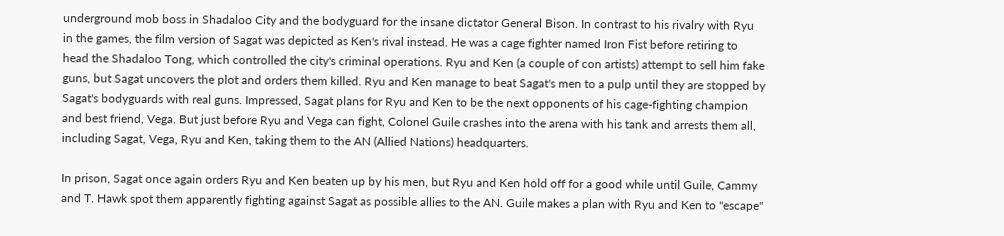underground mob boss in Shadaloo City and the bodyguard for the insane dictator General Bison. In contrast to his rivalry with Ryu in the games, the film version of Sagat was depicted as Ken's rival instead. He was a cage fighter named Iron Fist before retiring to head the Shadaloo Tong, which controlled the city's criminal operations. Ryu and Ken (a couple of con artists) attempt to sell him fake guns, but Sagat uncovers the plot and orders them killed. Ryu and Ken manage to beat Sagat's men to a pulp until they are stopped by Sagat's bodyguards with real guns. Impressed, Sagat plans for Ryu and Ken to be the next opponents of his cage-fighting champion and best friend, Vega. But just before Ryu and Vega can fight, Colonel Guile crashes into the arena with his tank and arrests them all, including Sagat, Vega, Ryu and Ken, taking them to the AN (Allied Nations) headquarters.

In prison, Sagat once again orders Ryu and Ken beaten up by his men, but Ryu and Ken hold off for a good while until Guile, Cammy and T. Hawk spot them apparently fighting against Sagat as possible allies to the AN. Guile makes a plan with Ryu and Ken to "escape"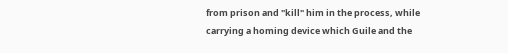from prison and "kill" him in the process, while carrying a homing device which Guile and the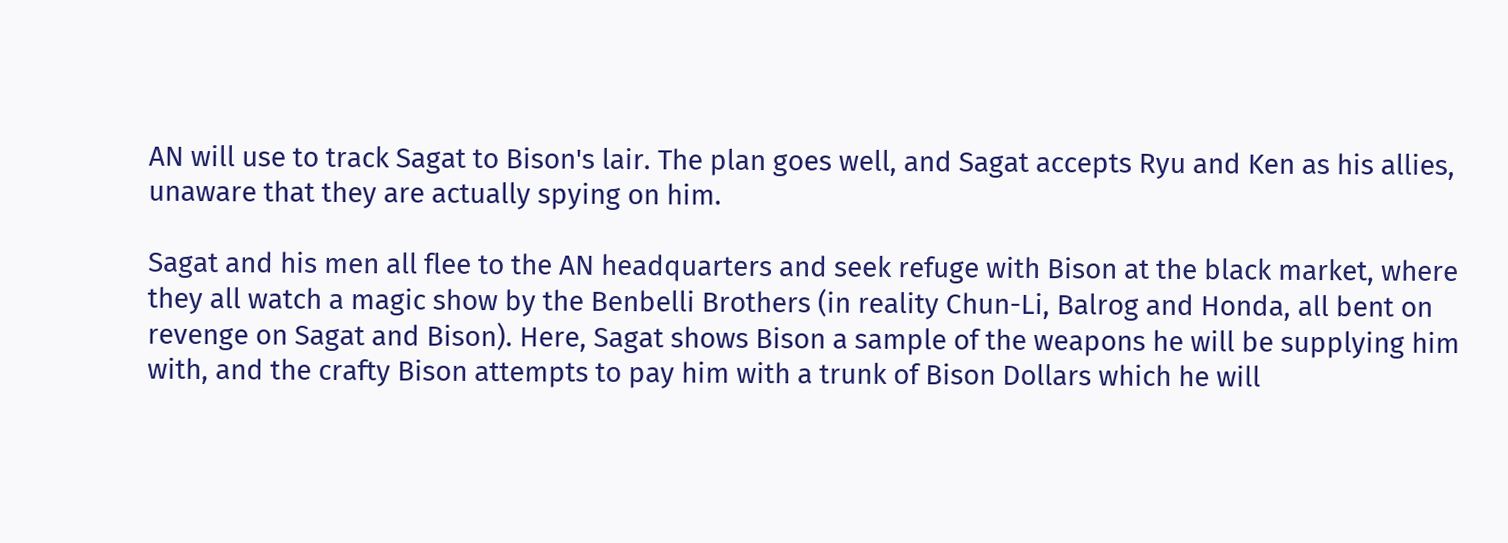AN will use to track Sagat to Bison's lair. The plan goes well, and Sagat accepts Ryu and Ken as his allies, unaware that they are actually spying on him.

Sagat and his men all flee to the AN headquarters and seek refuge with Bison at the black market, where they all watch a magic show by the Benbelli Brothers (in reality Chun-Li, Balrog and Honda, all bent on revenge on Sagat and Bison). Here, Sagat shows Bison a sample of the weapons he will be supplying him with, and the crafty Bison attempts to pay him with a trunk of Bison Dollars which he will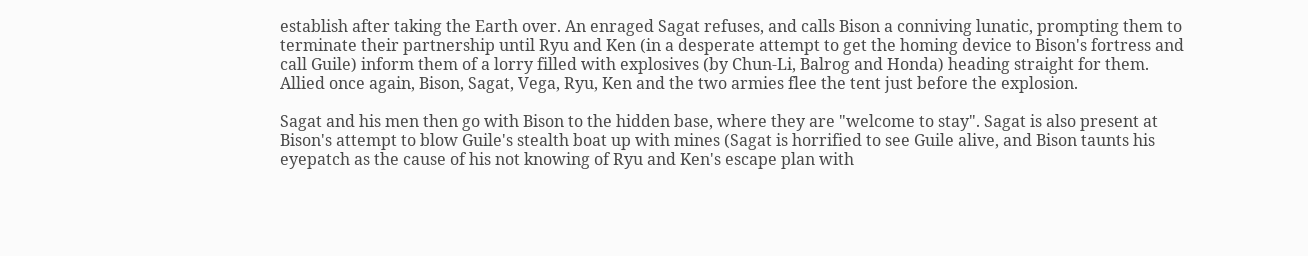establish after taking the Earth over. An enraged Sagat refuses, and calls Bison a conniving lunatic, prompting them to terminate their partnership until Ryu and Ken (in a desperate attempt to get the homing device to Bison's fortress and call Guile) inform them of a lorry filled with explosives (by Chun-Li, Balrog and Honda) heading straight for them. Allied once again, Bison, Sagat, Vega, Ryu, Ken and the two armies flee the tent just before the explosion.

Sagat and his men then go with Bison to the hidden base, where they are "welcome to stay". Sagat is also present at Bison's attempt to blow Guile's stealth boat up with mines (Sagat is horrified to see Guile alive, and Bison taunts his eyepatch as the cause of his not knowing of Ryu and Ken's escape plan with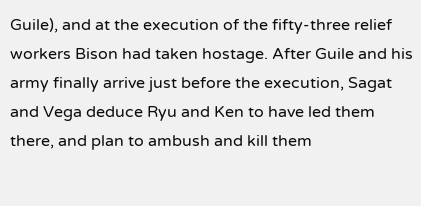Guile), and at the execution of the fifty-three relief workers Bison had taken hostage. After Guile and his army finally arrive just before the execution, Sagat and Vega deduce Ryu and Ken to have led them there, and plan to ambush and kill them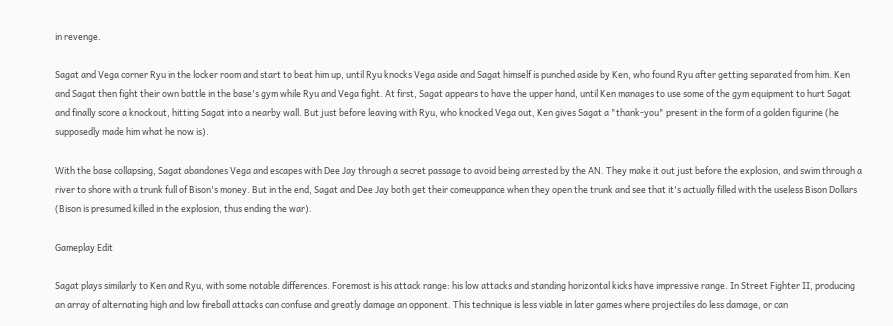in revenge.

Sagat and Vega corner Ryu in the locker room and start to beat him up, until Ryu knocks Vega aside and Sagat himself is punched aside by Ken, who found Ryu after getting separated from him. Ken and Sagat then fight their own battle in the base's gym while Ryu and Vega fight. At first, Sagat appears to have the upper hand, until Ken manages to use some of the gym equipment to hurt Sagat and finally score a knockout, hitting Sagat into a nearby wall. But just before leaving with Ryu, who knocked Vega out, Ken gives Sagat a "thank-you" present in the form of a golden figurine (he supposedly made him what he now is).

With the base collapsing, Sagat abandones Vega and escapes with Dee Jay through a secret passage to avoid being arrested by the AN. They make it out just before the explosion, and swim through a river to shore with a trunk full of Bison's money. But in the end, Sagat and Dee Jay both get their comeuppance when they open the trunk and see that it's actually filled with the useless Bison Dollars (Bison is presumed killed in the explosion, thus ending the war).

Gameplay Edit

Sagat plays similarly to Ken and Ryu, with some notable differences. Foremost is his attack range: his low attacks and standing horizontal kicks have impressive range. In Street Fighter II, producing an array of alternating high and low fireball attacks can confuse and greatly damage an opponent. This technique is less viable in later games where projectiles do less damage, or can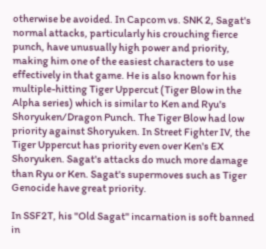otherwise be avoided. In Capcom vs. SNK 2, Sagat's normal attacks, particularly his crouching fierce punch, have unusually high power and priority, making him one of the easiest characters to use effectively in that game. He is also known for his multiple-hitting Tiger Uppercut (Tiger Blow in the Alpha series) which is similar to Ken and Ryu's Shoryuken/Dragon Punch. The Tiger Blow had low priority against Shoryuken. In Street Fighter IV, the Tiger Uppercut has priority even over Ken's EX Shoryuken. Sagat's attacks do much more damage than Ryu or Ken. Sagat's supermoves such as Tiger Genocide have great priority.

In SSF2T, his "Old Sagat" incarnation is soft banned in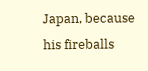Japan, because his fireballs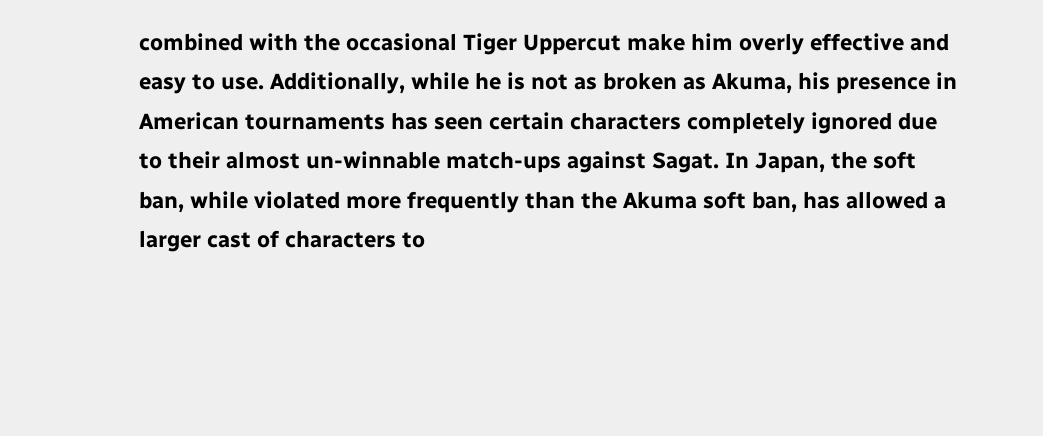combined with the occasional Tiger Uppercut make him overly effective and easy to use. Additionally, while he is not as broken as Akuma, his presence in American tournaments has seen certain characters completely ignored due to their almost un-winnable match-ups against Sagat. In Japan, the soft ban, while violated more frequently than the Akuma soft ban, has allowed a larger cast of characters to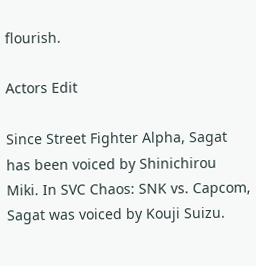flourish.

Actors Edit

Since Street Fighter Alpha, Sagat has been voiced by Shinichirou Miki. In SVC Chaos: SNK vs. Capcom, Sagat was voiced by Kouji Suizu.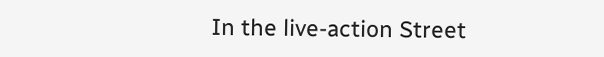In the live-action Street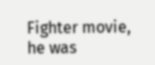Fighter movie, he was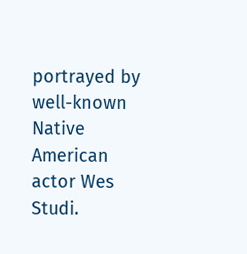portrayed by well-known Native American actor Wes Studi.